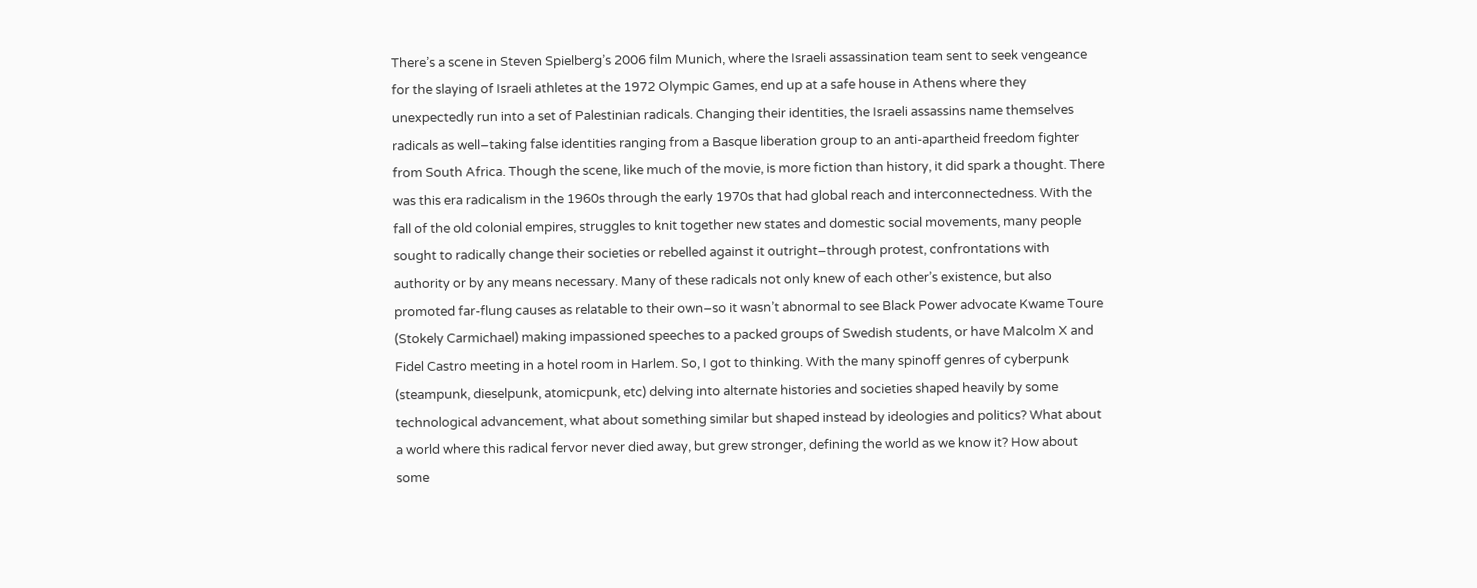There’s a scene in Steven Spielberg’s 2006 film Munich, where the Israeli assassination team sent to seek vengeance for the slaying of Israeli athletes at the 1972 Olympic Games, end up at a safe house in Athens where they unexpectedly run into a set of Palestinian radicals. Changing their identities, the Israeli assassins name themselves radicals as well–taking false identities ranging from a Basque liberation group to an anti-apartheid freedom fighter from South Africa. Though the scene, like much of the movie, is more fiction than history, it did spark a thought. There was this era radicalism in the 1960s through the early 1970s that had global reach and interconnectedness. With the fall of the old colonial empires, struggles to knit together new states and domestic social movements, many people sought to radically change their societies or rebelled against it outright–through protest, confrontations with authority or by any means necessary. Many of these radicals not only knew of each other’s existence, but also promoted far-flung causes as relatable to their own–so it wasn’t abnormal to see Black Power advocate Kwame Toure (Stokely Carmichael) making impassioned speeches to a packed groups of Swedish students, or have Malcolm X and Fidel Castro meeting in a hotel room in Harlem. So, I got to thinking. With the many spinoff genres of cyberpunk (steampunk, dieselpunk, atomicpunk, etc) delving into alternate histories and societies shaped heavily by some technological advancement, what about something similar but shaped instead by ideologies and politics? What about a world where this radical fervor never died away, but grew stronger, defining the world as we know it? How about some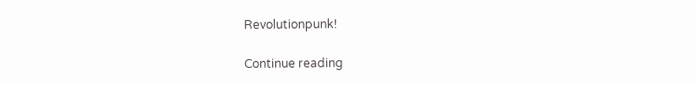Revolutionpunk!

Continue reading